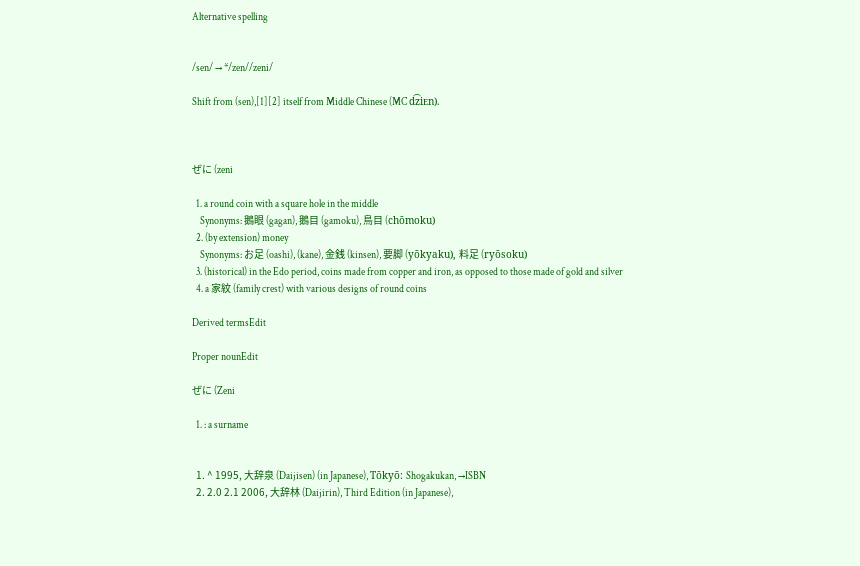Alternative spelling


/sen/ → */zen//zeni/

Shift from (sen),[1][2] itself from Middle Chinese (MC d͡ziᴇn).



ぜに (zeni

  1. a round coin with a square hole in the middle
    Synonyms: 鵝眼 (gagan), 鵝目 (gamoku), 鳥目 (chōmoku)
  2. (by extension) money
    Synonyms: お足 (oashi), (kane), 金銭 (kinsen), 要脚 (yōkyaku), 料足 (ryōsoku)
  3. (historical) in the Edo period, coins made from copper and iron, as opposed to those made of gold and silver
  4. a 家紋 (family crest) with various designs of round coins

Derived termsEdit

Proper nounEdit

ぜに (Zeni

  1. : a surname


  1. ^ 1995, 大辞泉 (Daijisen) (in Japanese), Tōkyō: Shogakukan, →ISBN
  2. 2.0 2.1 2006, 大辞林 (Daijirin), Third Edition (in Japanese),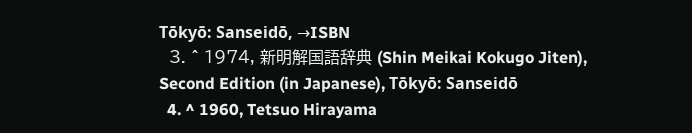Tōkyō: Sanseidō, →ISBN
  3. ^ 1974, 新明解国語辞典 (Shin Meikai Kokugo Jiten), Second Edition (in Japanese), Tōkyō: Sanseidō
  4. ^ 1960, Tetsuo Hirayama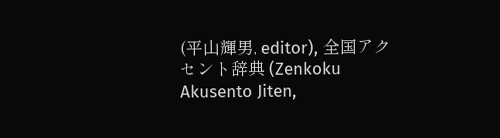(平山輝男, editor), 全国アクセント辞典 (Zenkoku Akusento Jiten,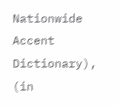Nationwide Accent Dictionary), (in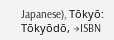Japanese), Tōkyō: Tōkyōdō, →ISBN